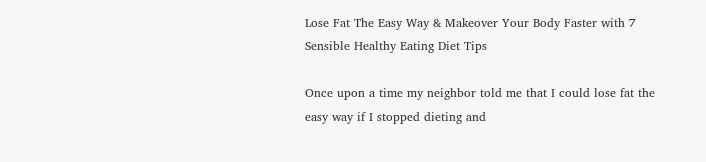Lose Fat The Easy Way & Makeover Your Body Faster with 7 Sensible Healthy Eating Diet Tips

Once upon a time my neighbor told me that I could lose fat the easy way if I stopped dieting and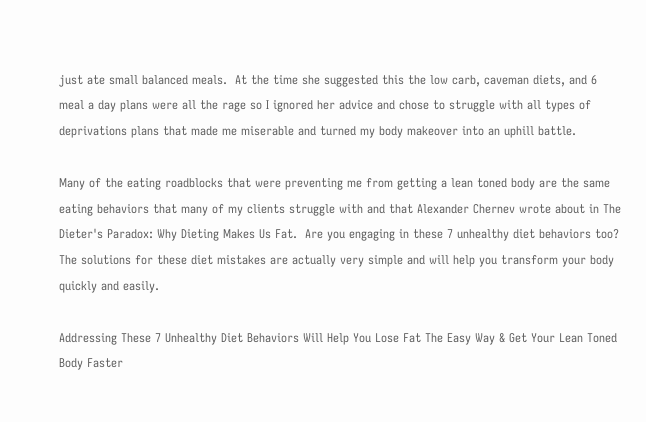just ate small balanced meals.  At the time she suggested this the low carb, caveman diets, and 6 meal a day plans were all the rage so I ignored her advice and chose to struggle with all types of deprivations plans that made me miserable and turned my body makeover into an uphill battle.

Many of the eating roadblocks that were preventing me from getting a lean toned body are the same eating behaviors that many of my clients struggle with and that Alexander Chernev wrote about in The Dieter's Paradox: Why Dieting Makes Us Fat.  Are you engaging in these 7 unhealthy diet behaviors too?  The solutions for these diet mistakes are actually very simple and will help you transform your body quickly and easily.

Addressing These 7 Unhealthy Diet Behaviors Will Help You Lose Fat The Easy Way & Get Your Lean Toned Body Faster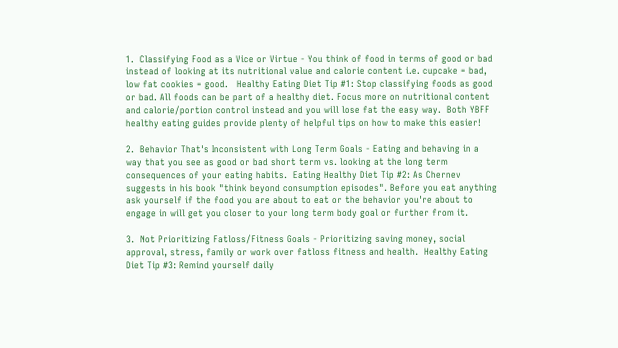1.  Classifying Food as a Vice or Virtue - You think of food in terms of good or bad instead of looking at its nutritional value and calorie content i.e. cupcake = bad, low fat cookies = good.   Healthy Eating Diet Tip #1: Stop classifying foods as good or bad. All foods can be part of a healthy diet. Focus more on nutritional content and calorie/portion control instead and you will lose fat the easy way.  Both YBFF healthy eating guides provide plenty of helpful tips on how to make this easier!

2.  Behavior That's Inconsistent with Long Term Goals - Eating and behaving in a way that you see as good or bad short term vs. looking at the long term consequences of your eating habits.  Eating Healthy Diet Tip #2: As Chernev suggests in his book "think beyond consumption episodes". Before you eat anything ask yourself if the food you are about to eat or the behavior you're about to engage in will get you closer to your long term body goal or further from it.

3.  Not Prioritizing Fatloss/Fitness Goals - Prioritizing saving money, social approval, stress, family or work over fatloss fitness and health.  Healthy Eating Diet Tip #3: Remind yourself daily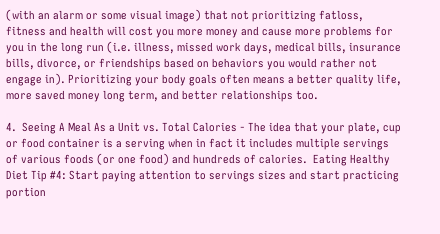(with an alarm or some visual image) that not prioritizing fatloss, fitness and health will cost you more money and cause more problems for you in the long run (i.e. illness, missed work days, medical bills, insurance bills, divorce, or friendships based on behaviors you would rather not engage in). Prioritizing your body goals often means a better quality life, more saved money long term, and better relationships too.

4.  Seeing A Meal As a Unit vs. Total Calories - The idea that your plate, cup or food container is a serving when in fact it includes multiple servings of various foods (or one food) and hundreds of calories.  Eating Healthy Diet Tip #4: Start paying attention to servings sizes and start practicing portion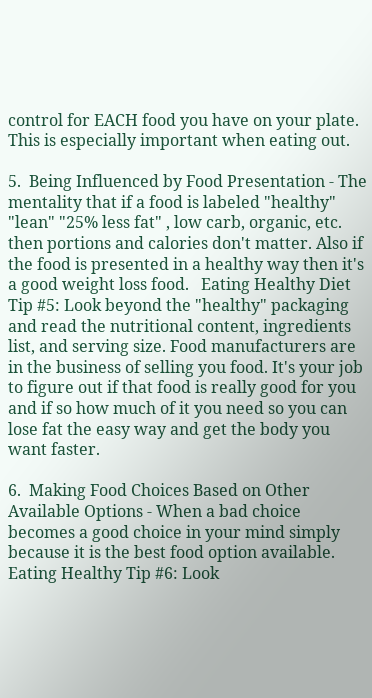control for EACH food you have on your plate. This is especially important when eating out.

5.  Being Influenced by Food Presentation - The mentality that if a food is labeled "healthy" "lean" "25% less fat" , low carb, organic, etc. then portions and calories don't matter. Also if the food is presented in a healthy way then it's a good weight loss food.   Eating Healthy Diet Tip #5: Look beyond the "healthy" packaging and read the nutritional content, ingredients list, and serving size. Food manufacturers are in the business of selling you food. It's your job to figure out if that food is really good for you and if so how much of it you need so you can lose fat the easy way and get the body you want faster.

6.  Making Food Choices Based on Other Available Options - When a bad choice becomes a good choice in your mind simply because it is the best food option available.   Eating Healthy Tip #6: Look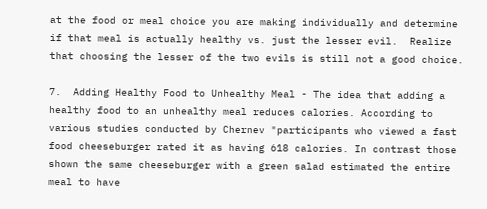at the food or meal choice you are making individually and determine if that meal is actually healthy vs. just the lesser evil.  Realize that choosing the lesser of the two evils is still not a good choice.

7.  Adding Healthy Food to Unhealthy Meal - The idea that adding a healthy food to an unhealthy meal reduces calories. According to various studies conducted by Chernev "participants who viewed a fast food cheeseburger rated it as having 618 calories. In contrast those shown the same cheeseburger with a green salad estimated the entire meal to have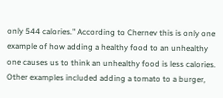only 544 calories." According to Chernev this is only one example of how adding a healthy food to an unhealthy one causes us to think an unhealthy food is less calories. Other examples included adding a tomato to a burger,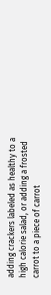adding crackers labeled as healthy to a high calorie salad, or adding a frosted carrot to a piece of carrot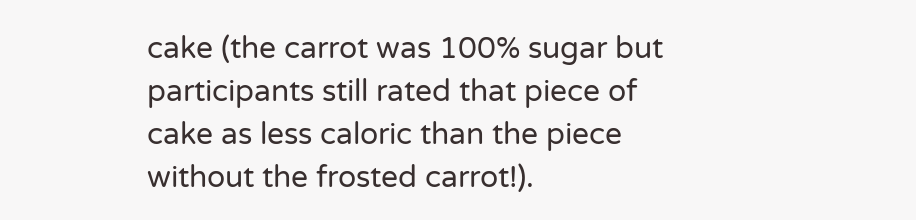cake (the carrot was 100% sugar but participants still rated that piece of cake as less caloric than the piece without the frosted carrot!).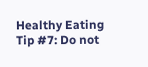Healthy Eating Tip #7: Do not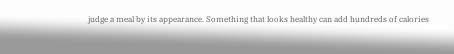judge a meal by its appearance. Something that looks healthy can add hundreds of calories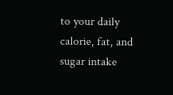to your daily calorie, fat, and sugar intake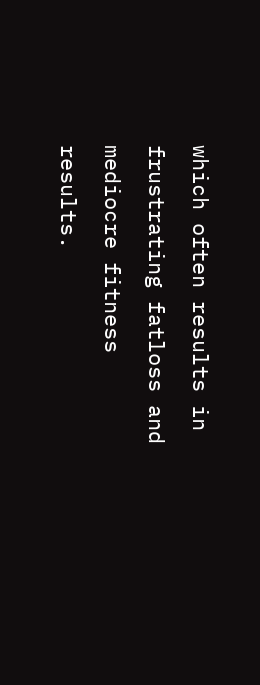which often results in frustrating fatloss and mediocre fitness results.